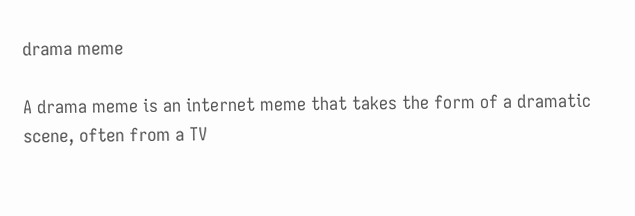drama meme

A drama meme is an internet meme that takes the form of a dramatic scene, often from a TV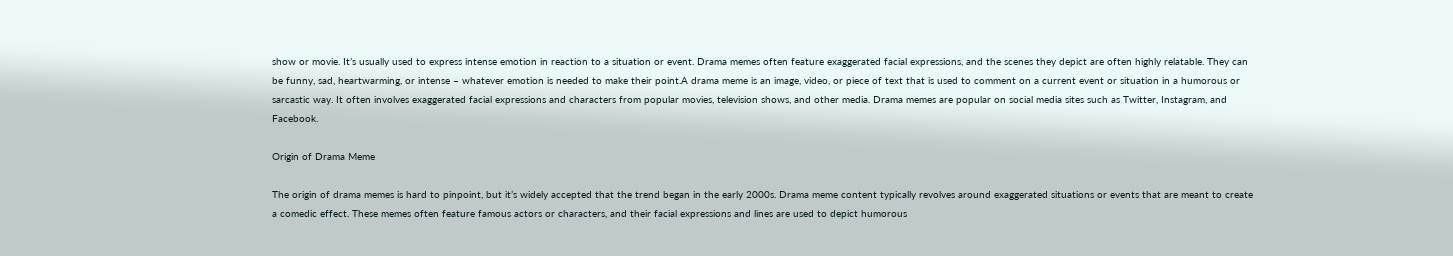show or movie. It’s usually used to express intense emotion in reaction to a situation or event. Drama memes often feature exaggerated facial expressions, and the scenes they depict are often highly relatable. They can be funny, sad, heartwarming, or intense – whatever emotion is needed to make their point.A drama meme is an image, video, or piece of text that is used to comment on a current event or situation in a humorous or sarcastic way. It often involves exaggerated facial expressions and characters from popular movies, television shows, and other media. Drama memes are popular on social media sites such as Twitter, Instagram, and Facebook.

Origin of Drama Meme

The origin of drama memes is hard to pinpoint, but it’s widely accepted that the trend began in the early 2000s. Drama meme content typically revolves around exaggerated situations or events that are meant to create a comedic effect. These memes often feature famous actors or characters, and their facial expressions and lines are used to depict humorous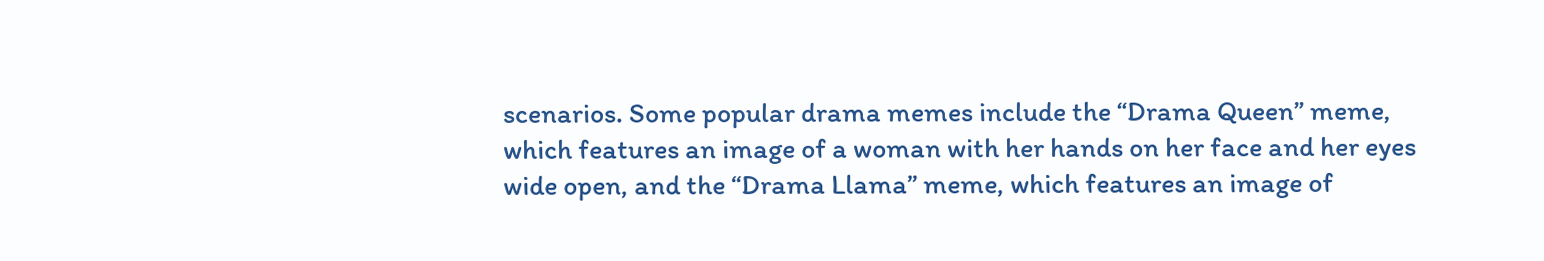scenarios. Some popular drama memes include the “Drama Queen” meme, which features an image of a woman with her hands on her face and her eyes wide open, and the “Drama Llama” meme, which features an image of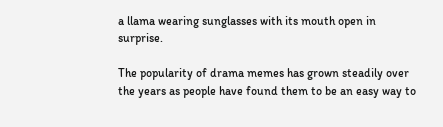a llama wearing sunglasses with its mouth open in surprise.

The popularity of drama memes has grown steadily over the years as people have found them to be an easy way to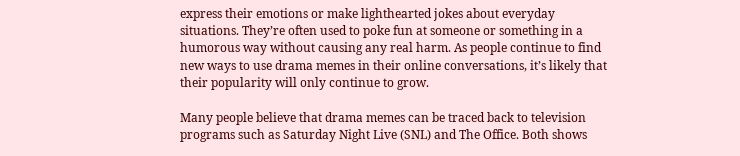express their emotions or make lighthearted jokes about everyday situations. They’re often used to poke fun at someone or something in a humorous way without causing any real harm. As people continue to find new ways to use drama memes in their online conversations, it’s likely that their popularity will only continue to grow.

Many people believe that drama memes can be traced back to television programs such as Saturday Night Live (SNL) and The Office. Both shows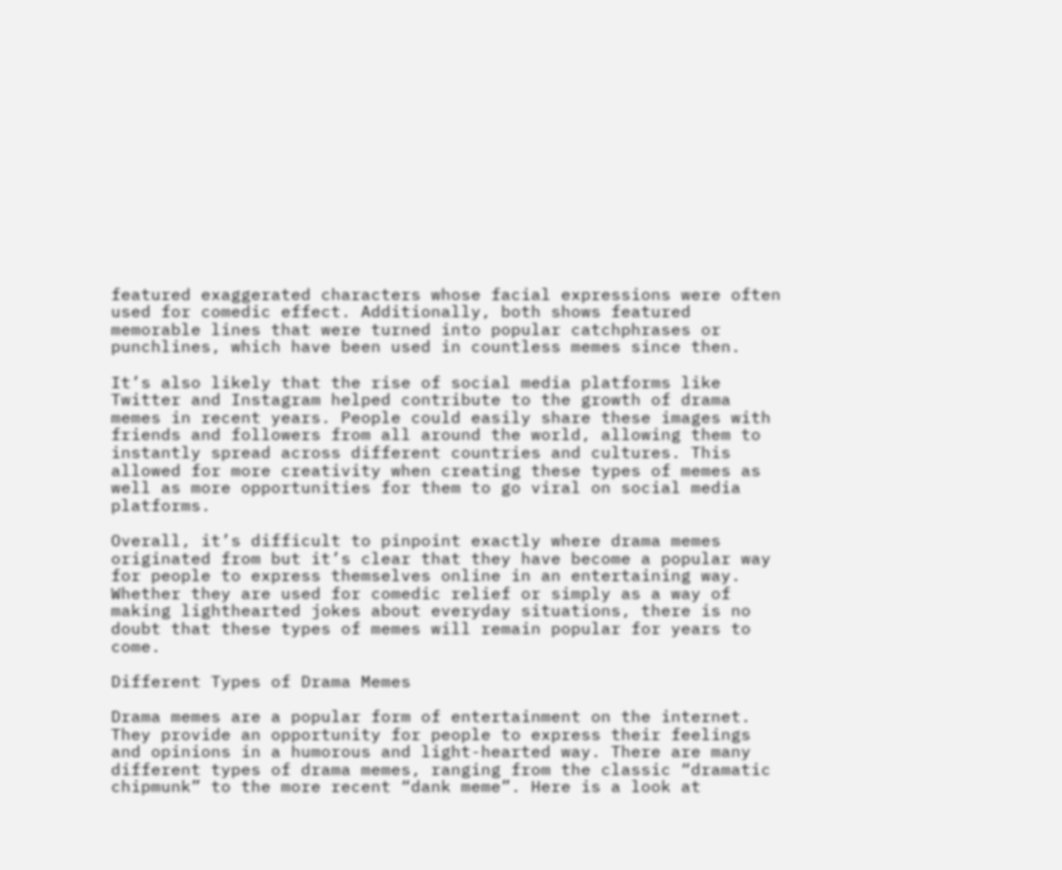featured exaggerated characters whose facial expressions were often used for comedic effect. Additionally, both shows featured memorable lines that were turned into popular catchphrases or punchlines, which have been used in countless memes since then.

It’s also likely that the rise of social media platforms like Twitter and Instagram helped contribute to the growth of drama memes in recent years. People could easily share these images with friends and followers from all around the world, allowing them to instantly spread across different countries and cultures. This allowed for more creativity when creating these types of memes as well as more opportunities for them to go viral on social media platforms.

Overall, it’s difficult to pinpoint exactly where drama memes originated from but it’s clear that they have become a popular way for people to express themselves online in an entertaining way. Whether they are used for comedic relief or simply as a way of making lighthearted jokes about everyday situations, there is no doubt that these types of memes will remain popular for years to come.

Different Types of Drama Memes

Drama memes are a popular form of entertainment on the internet. They provide an opportunity for people to express their feelings and opinions in a humorous and light-hearted way. There are many different types of drama memes, ranging from the classic “dramatic chipmunk” to the more recent “dank meme”. Here is a look at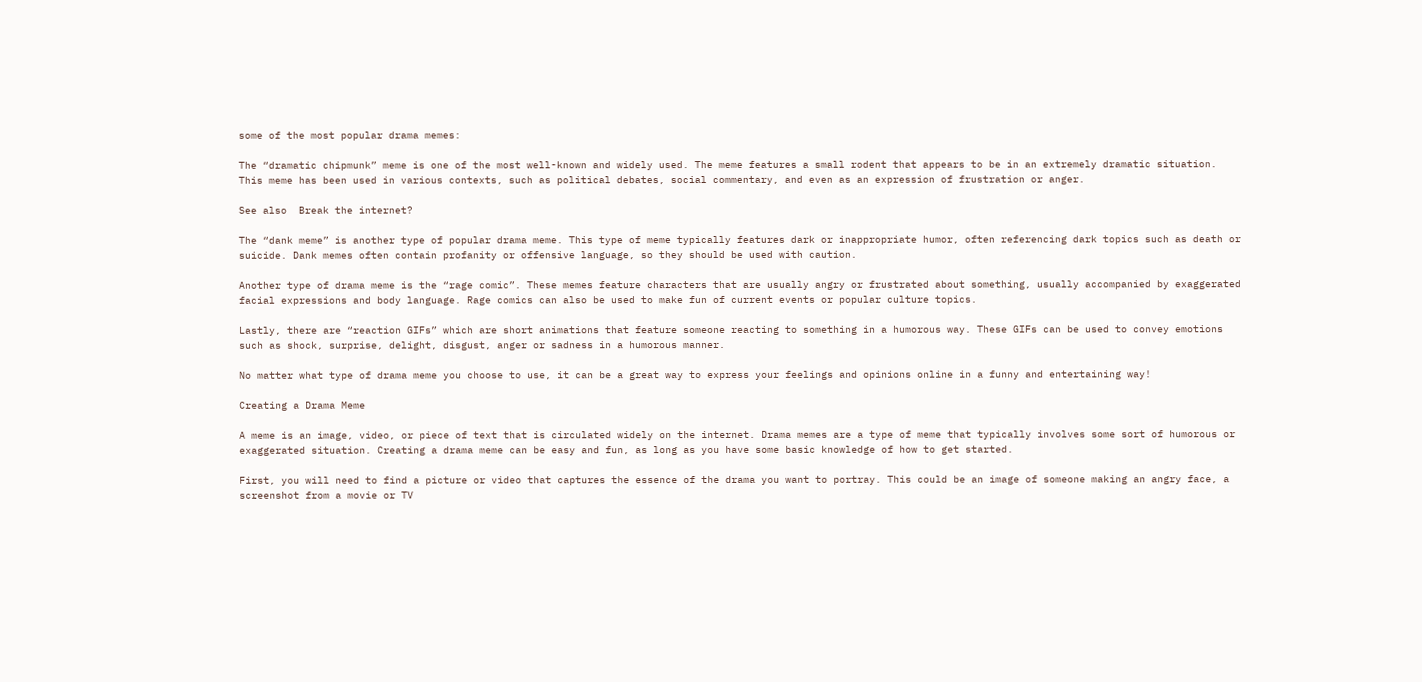some of the most popular drama memes:

The “dramatic chipmunk” meme is one of the most well-known and widely used. The meme features a small rodent that appears to be in an extremely dramatic situation. This meme has been used in various contexts, such as political debates, social commentary, and even as an expression of frustration or anger.

See also  Break the internet?

The “dank meme” is another type of popular drama meme. This type of meme typically features dark or inappropriate humor, often referencing dark topics such as death or suicide. Dank memes often contain profanity or offensive language, so they should be used with caution.

Another type of drama meme is the “rage comic”. These memes feature characters that are usually angry or frustrated about something, usually accompanied by exaggerated facial expressions and body language. Rage comics can also be used to make fun of current events or popular culture topics.

Lastly, there are “reaction GIFs” which are short animations that feature someone reacting to something in a humorous way. These GIFs can be used to convey emotions such as shock, surprise, delight, disgust, anger or sadness in a humorous manner.

No matter what type of drama meme you choose to use, it can be a great way to express your feelings and opinions online in a funny and entertaining way!

Creating a Drama Meme

A meme is an image, video, or piece of text that is circulated widely on the internet. Drama memes are a type of meme that typically involves some sort of humorous or exaggerated situation. Creating a drama meme can be easy and fun, as long as you have some basic knowledge of how to get started.

First, you will need to find a picture or video that captures the essence of the drama you want to portray. This could be an image of someone making an angry face, a screenshot from a movie or TV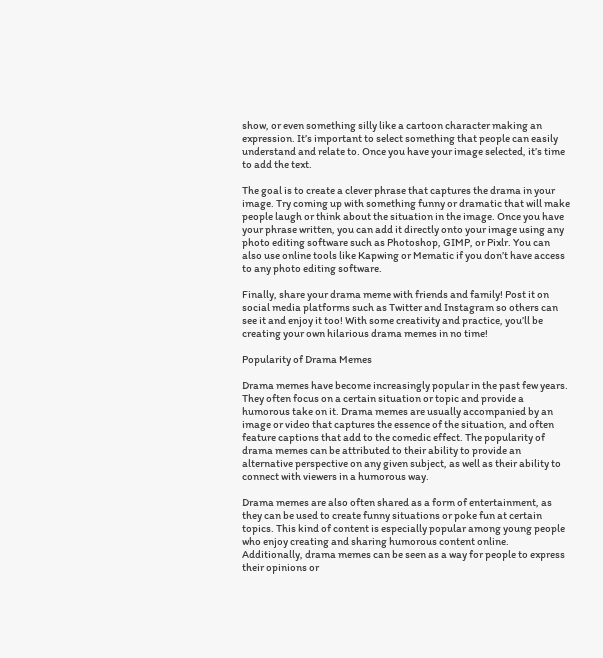show, or even something silly like a cartoon character making an expression. It’s important to select something that people can easily understand and relate to. Once you have your image selected, it’s time to add the text.

The goal is to create a clever phrase that captures the drama in your image. Try coming up with something funny or dramatic that will make people laugh or think about the situation in the image. Once you have your phrase written, you can add it directly onto your image using any photo editing software such as Photoshop, GIMP, or Pixlr. You can also use online tools like Kapwing or Mematic if you don’t have access to any photo editing software.

Finally, share your drama meme with friends and family! Post it on social media platforms such as Twitter and Instagram so others can see it and enjoy it too! With some creativity and practice, you’ll be creating your own hilarious drama memes in no time!

Popularity of Drama Memes

Drama memes have become increasingly popular in the past few years. They often focus on a certain situation or topic and provide a humorous take on it. Drama memes are usually accompanied by an image or video that captures the essence of the situation, and often feature captions that add to the comedic effect. The popularity of drama memes can be attributed to their ability to provide an alternative perspective on any given subject, as well as their ability to connect with viewers in a humorous way.

Drama memes are also often shared as a form of entertainment, as they can be used to create funny situations or poke fun at certain topics. This kind of content is especially popular among young people who enjoy creating and sharing humorous content online. Additionally, drama memes can be seen as a way for people to express their opinions or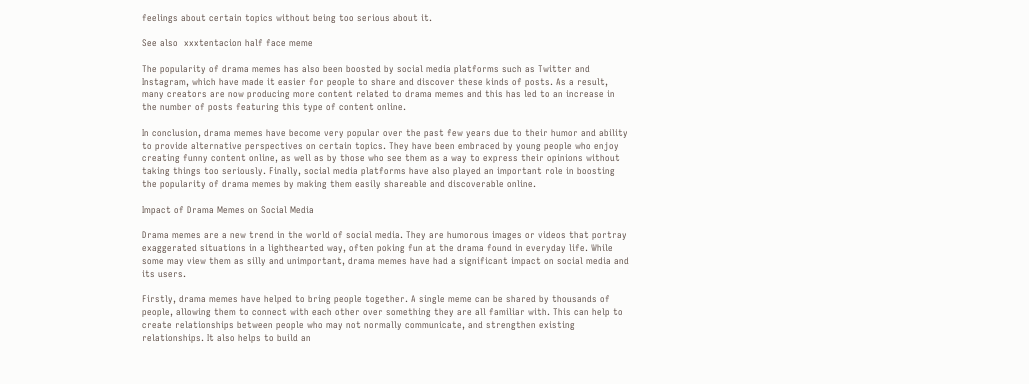feelings about certain topics without being too serious about it.

See also  xxxtentacion half face meme

The popularity of drama memes has also been boosted by social media platforms such as Twitter and Instagram, which have made it easier for people to share and discover these kinds of posts. As a result, many creators are now producing more content related to drama memes and this has led to an increase in the number of posts featuring this type of content online.

In conclusion, drama memes have become very popular over the past few years due to their humor and ability to provide alternative perspectives on certain topics. They have been embraced by young people who enjoy creating funny content online, as well as by those who see them as a way to express their opinions without taking things too seriously. Finally, social media platforms have also played an important role in boosting the popularity of drama memes by making them easily shareable and discoverable online.

Impact of Drama Memes on Social Media

Drama memes are a new trend in the world of social media. They are humorous images or videos that portray exaggerated situations in a lighthearted way, often poking fun at the drama found in everyday life. While some may view them as silly and unimportant, drama memes have had a significant impact on social media and its users.

Firstly, drama memes have helped to bring people together. A single meme can be shared by thousands of people, allowing them to connect with each other over something they are all familiar with. This can help to create relationships between people who may not normally communicate, and strengthen existing relationships. It also helps to build an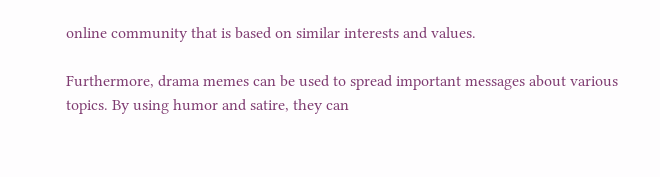online community that is based on similar interests and values.

Furthermore, drama memes can be used to spread important messages about various topics. By using humor and satire, they can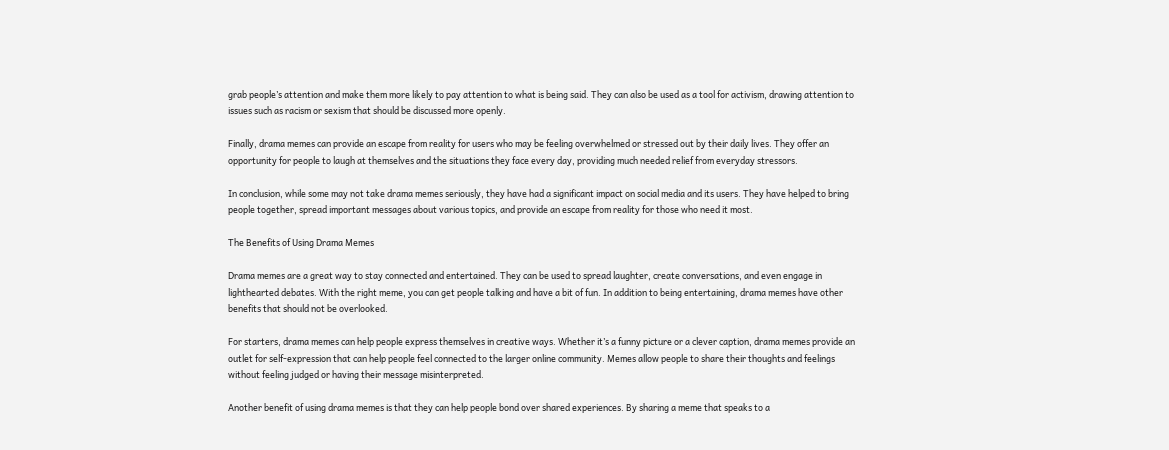grab people’s attention and make them more likely to pay attention to what is being said. They can also be used as a tool for activism, drawing attention to issues such as racism or sexism that should be discussed more openly.

Finally, drama memes can provide an escape from reality for users who may be feeling overwhelmed or stressed out by their daily lives. They offer an opportunity for people to laugh at themselves and the situations they face every day, providing much needed relief from everyday stressors.

In conclusion, while some may not take drama memes seriously, they have had a significant impact on social media and its users. They have helped to bring people together, spread important messages about various topics, and provide an escape from reality for those who need it most.

The Benefits of Using Drama Memes

Drama memes are a great way to stay connected and entertained. They can be used to spread laughter, create conversations, and even engage in lighthearted debates. With the right meme, you can get people talking and have a bit of fun. In addition to being entertaining, drama memes have other benefits that should not be overlooked.

For starters, drama memes can help people express themselves in creative ways. Whether it’s a funny picture or a clever caption, drama memes provide an outlet for self-expression that can help people feel connected to the larger online community. Memes allow people to share their thoughts and feelings without feeling judged or having their message misinterpreted.

Another benefit of using drama memes is that they can help people bond over shared experiences. By sharing a meme that speaks to a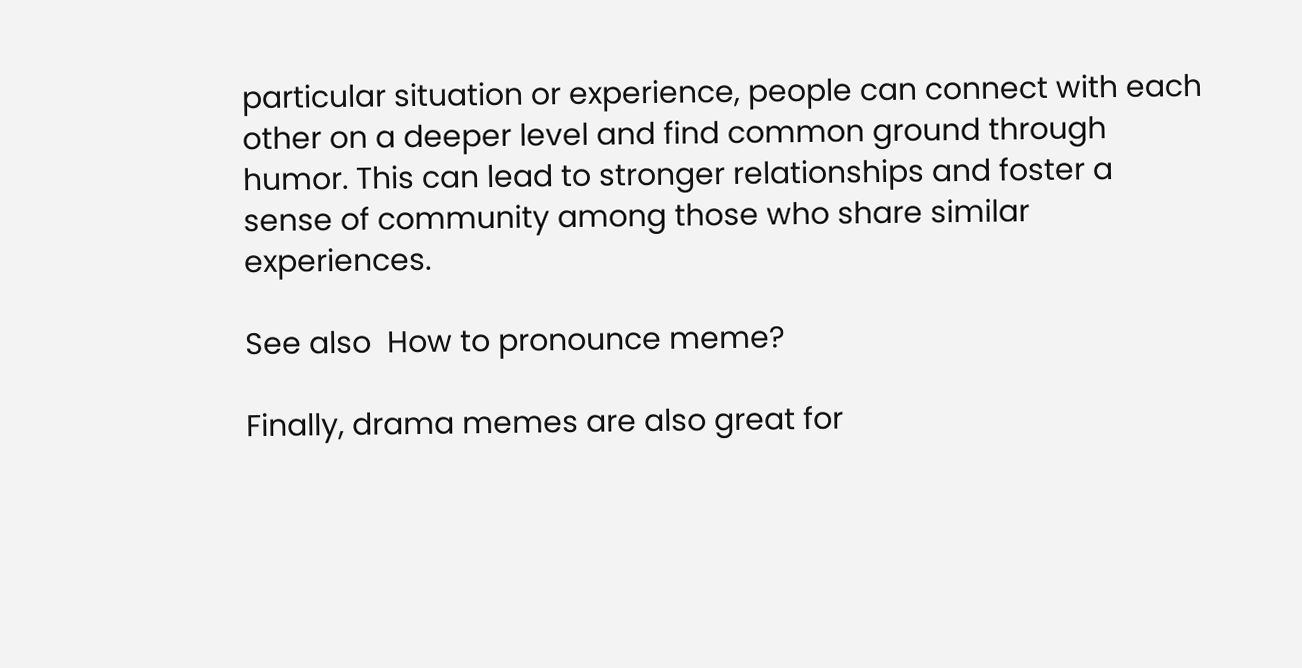particular situation or experience, people can connect with each other on a deeper level and find common ground through humor. This can lead to stronger relationships and foster a sense of community among those who share similar experiences.

See also  How to pronounce meme?

Finally, drama memes are also great for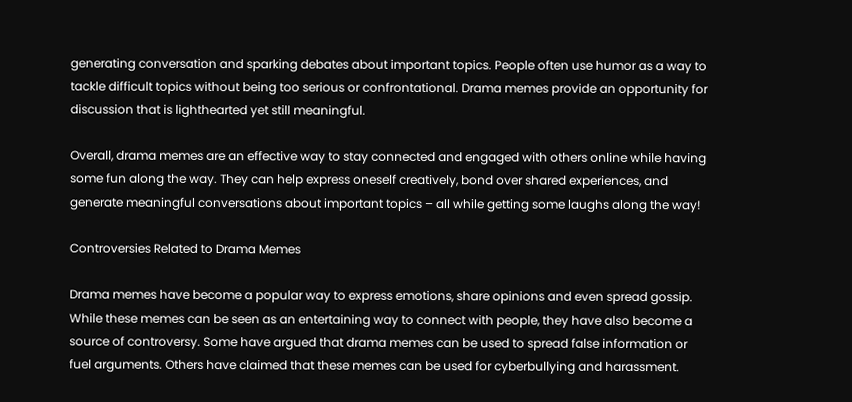generating conversation and sparking debates about important topics. People often use humor as a way to tackle difficult topics without being too serious or confrontational. Drama memes provide an opportunity for discussion that is lighthearted yet still meaningful.

Overall, drama memes are an effective way to stay connected and engaged with others online while having some fun along the way. They can help express oneself creatively, bond over shared experiences, and generate meaningful conversations about important topics – all while getting some laughs along the way!

Controversies Related to Drama Memes

Drama memes have become a popular way to express emotions, share opinions and even spread gossip. While these memes can be seen as an entertaining way to connect with people, they have also become a source of controversy. Some have argued that drama memes can be used to spread false information or fuel arguments. Others have claimed that these memes can be used for cyberbullying and harassment.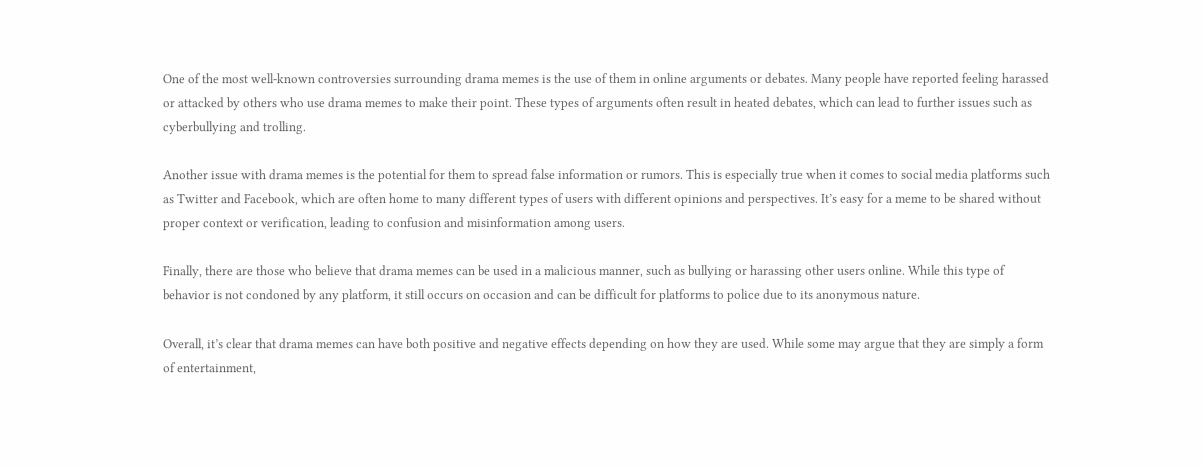One of the most well-known controversies surrounding drama memes is the use of them in online arguments or debates. Many people have reported feeling harassed or attacked by others who use drama memes to make their point. These types of arguments often result in heated debates, which can lead to further issues such as cyberbullying and trolling.

Another issue with drama memes is the potential for them to spread false information or rumors. This is especially true when it comes to social media platforms such as Twitter and Facebook, which are often home to many different types of users with different opinions and perspectives. It’s easy for a meme to be shared without proper context or verification, leading to confusion and misinformation among users.

Finally, there are those who believe that drama memes can be used in a malicious manner, such as bullying or harassing other users online. While this type of behavior is not condoned by any platform, it still occurs on occasion and can be difficult for platforms to police due to its anonymous nature.

Overall, it’s clear that drama memes can have both positive and negative effects depending on how they are used. While some may argue that they are simply a form of entertainment,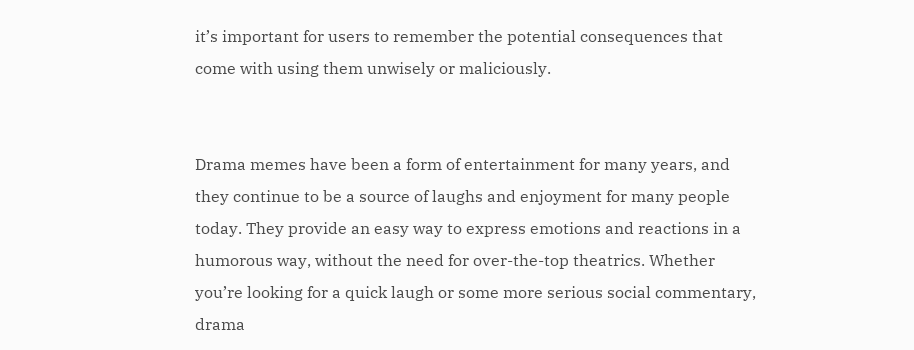it’s important for users to remember the potential consequences that come with using them unwisely or maliciously.


Drama memes have been a form of entertainment for many years, and they continue to be a source of laughs and enjoyment for many people today. They provide an easy way to express emotions and reactions in a humorous way, without the need for over-the-top theatrics. Whether you’re looking for a quick laugh or some more serious social commentary, drama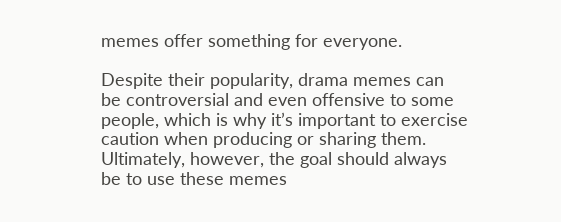memes offer something for everyone.

Despite their popularity, drama memes can be controversial and even offensive to some people, which is why it’s important to exercise caution when producing or sharing them. Ultimately, however, the goal should always be to use these memes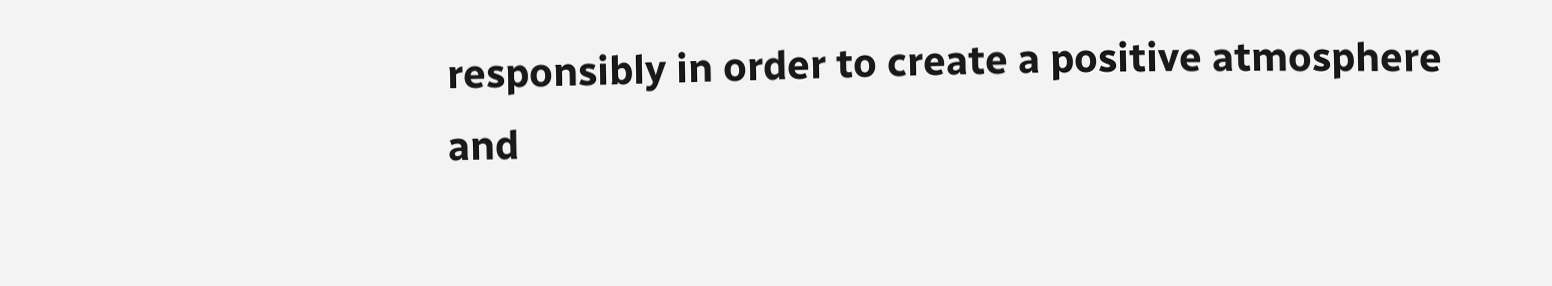responsibly in order to create a positive atmosphere and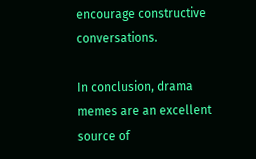encourage constructive conversations.

In conclusion, drama memes are an excellent source of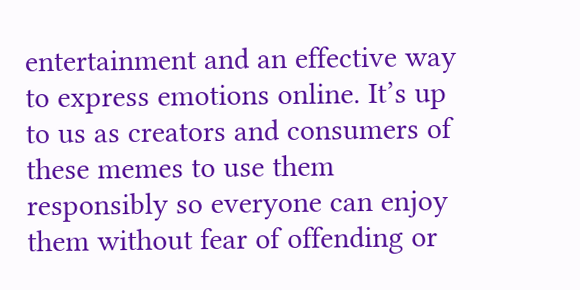entertainment and an effective way to express emotions online. It’s up to us as creators and consumers of these memes to use them responsibly so everyone can enjoy them without fear of offending or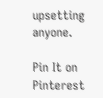upsetting anyone.

Pin It on Pinterest